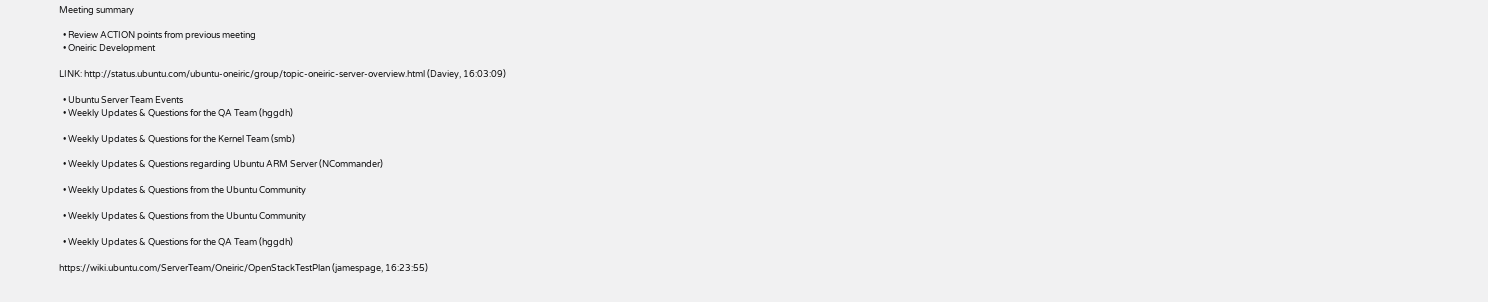Meeting summary

  • Review ACTION points from previous meeting
  • Oneiric Development

LINK: http://status.ubuntu.com/ubuntu-oneiric/group/topic-oneiric-server-overview.html (Daviey, 16:03:09)

  • Ubuntu Server Team Events
  • Weekly Updates & Questions for the QA Team (hggdh)

  • Weekly Updates & Questions for the Kernel Team (smb)

  • Weekly Updates & Questions regarding Ubuntu ARM Server (NCommander)

  • Weekly Updates & Questions from the Ubuntu Community

  • Weekly Updates & Questions from the Ubuntu Community

  • Weekly Updates & Questions for the QA Team (hggdh)

https://wiki.ubuntu.com/ServerTeam/Oneiric/OpenStackTestPlan (jamespage, 16:23:55)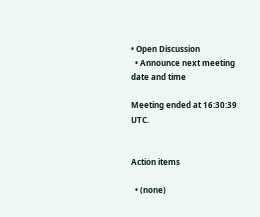• Open Discussion
  • Announce next meeting date and time

Meeting ended at 16:30:39 UTC.


Action items

  • (none)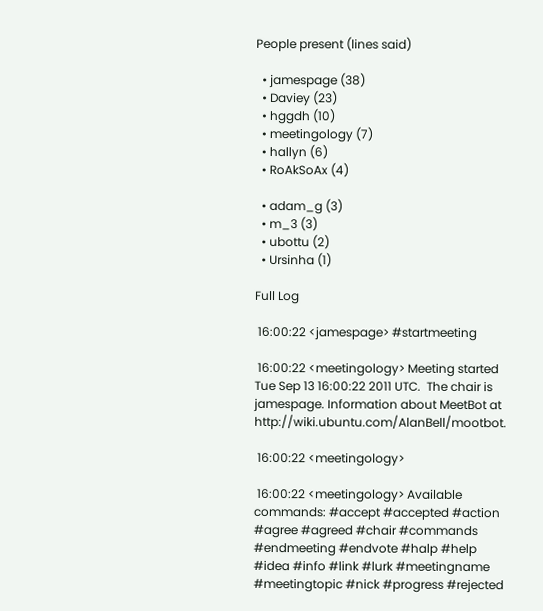People present (lines said)

  • jamespage (38)
  • Daviey (23)
  • hggdh (10)
  • meetingology (7)
  • hallyn (6)
  • RoAkSoAx (4)

  • adam_g (3)
  • m_3 (3)
  • ubottu (2)
  • Ursinha (1)

Full Log

 16:00:22 <jamespage> #startmeeting

 16:00:22 <meetingology> Meeting started Tue Sep 13 16:00:22 2011 UTC.  The chair is jamespage. Information about MeetBot at http://wiki.ubuntu.com/AlanBell/mootbot.

 16:00:22 <meetingology>

 16:00:22 <meetingology> Available commands: #accept #accepted #action #agree #agreed #chair #commands #endmeeting #endvote #halp #help #idea #info #link #lurk #meetingname #meetingtopic #nick #progress #rejected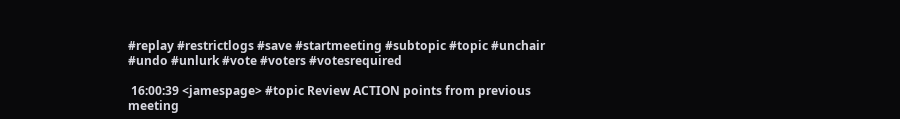#replay #restrictlogs #save #startmeeting #subtopic #topic #unchair #undo #unlurk #vote #voters #votesrequired

 16:00:39 <jamespage> #topic Review ACTION points from previous meeting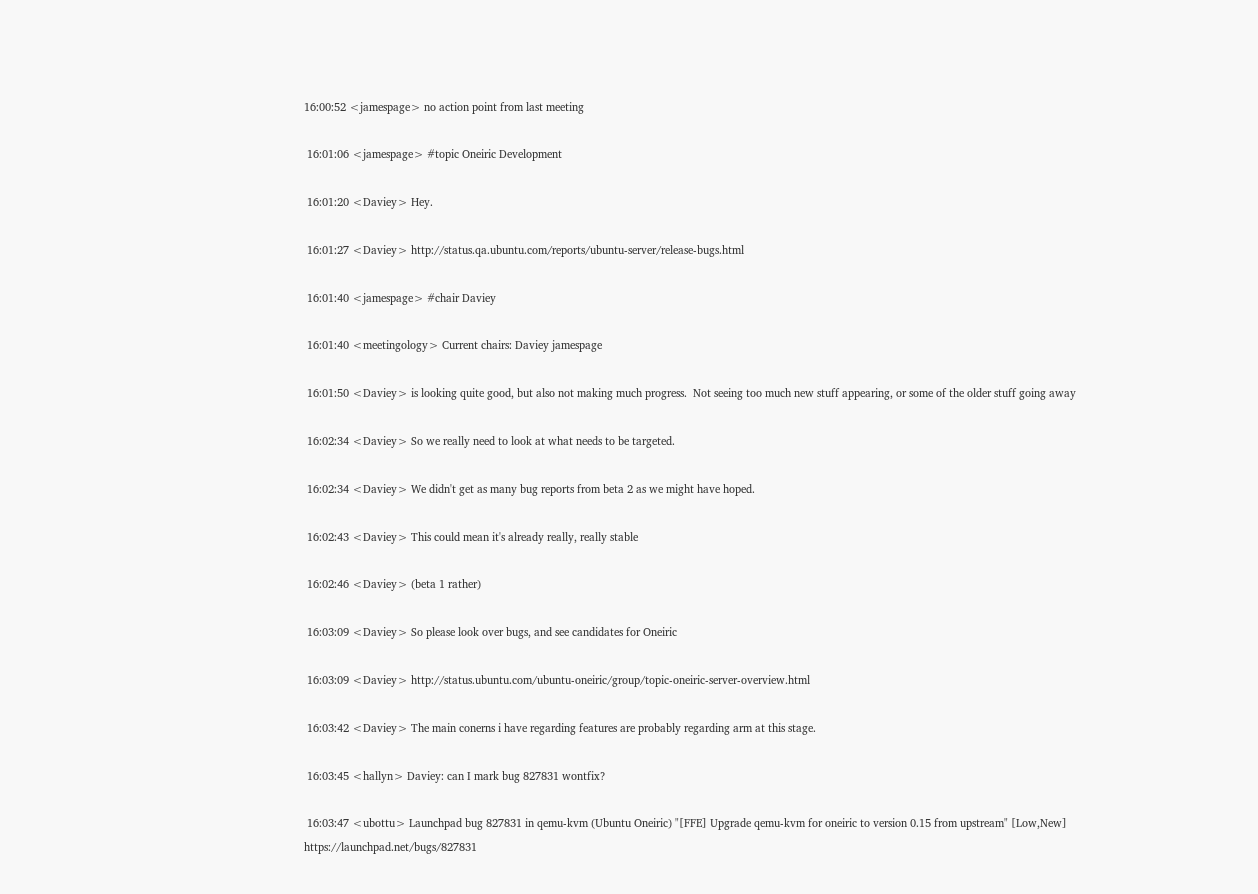16:00:52 <jamespage> no action point from last meeting

 16:01:06 <jamespage> #topic Oneiric Development

 16:01:20 <Daviey> Hey.

 16:01:27 <Daviey> http://status.qa.ubuntu.com/reports/ubuntu-server/release-bugs.html

 16:01:40 <jamespage> #chair Daviey

 16:01:40 <meetingology> Current chairs: Daviey jamespage

 16:01:50 <Daviey> is looking quite good, but also not making much progress.  Not seeing too much new stuff appearing, or some of the older stuff going away

 16:02:34 <Daviey> So we really need to look at what needs to be targeted.

 16:02:34 <Daviey> We didn't get as many bug reports from beta 2 as we might have hoped.

 16:02:43 <Daviey> This could mean it's already really, really stable

 16:02:46 <Daviey> (beta 1 rather)

 16:03:09 <Daviey> So please look over bugs, and see candidates for Oneiric

 16:03:09 <Daviey> http://status.ubuntu.com/ubuntu-oneiric/group/topic-oneiric-server-overview.html

 16:03:42 <Daviey> The main conerns i have regarding features are probably regarding arm at this stage.

 16:03:45 <hallyn> Daviey: can I mark bug 827831 wontfix?

 16:03:47 <ubottu> Launchpad bug 827831 in qemu-kvm (Ubuntu Oneiric) "[FFE] Upgrade qemu-kvm for oneiric to version 0.15 from upstream" [Low,New] https://launchpad.net/bugs/827831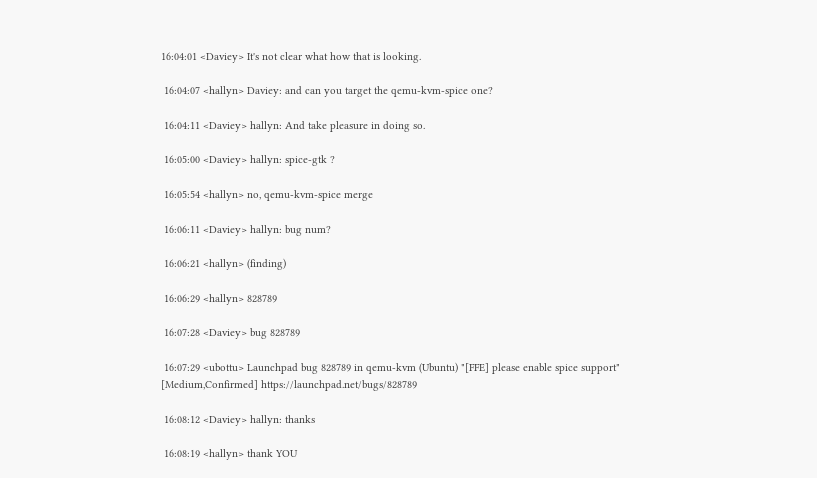16:04:01 <Daviey> It's not clear what how that is looking.

 16:04:07 <hallyn> Daviey: and can you target the qemu-kvm-spice one?

 16:04:11 <Daviey> hallyn: And take pleasure in doing so.

 16:05:00 <Daviey> hallyn: spice-gtk ?

 16:05:54 <hallyn> no, qemu-kvm-spice merge

 16:06:11 <Daviey> hallyn: bug num?

 16:06:21 <hallyn> (finding)

 16:06:29 <hallyn> 828789

 16:07:28 <Daviey> bug 828789

 16:07:29 <ubottu> Launchpad bug 828789 in qemu-kvm (Ubuntu) "[FFE] please enable spice support" [Medium,Confirmed] https://launchpad.net/bugs/828789

 16:08:12 <Daviey> hallyn: thanks

 16:08:19 <hallyn> thank YOU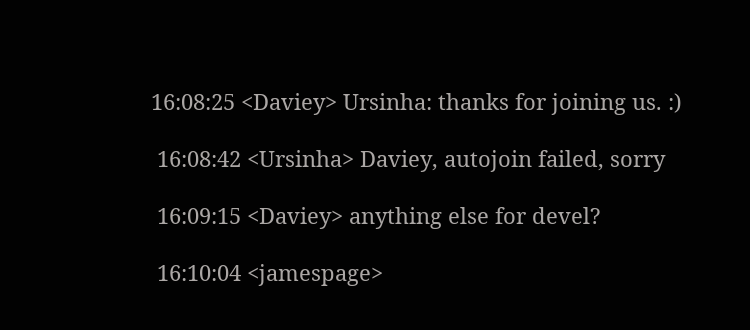16:08:25 <Daviey> Ursinha: thanks for joining us. :)

 16:08:42 <Ursinha> Daviey, autojoin failed, sorry

 16:09:15 <Daviey> anything else for devel?

 16:10:04 <jamespage>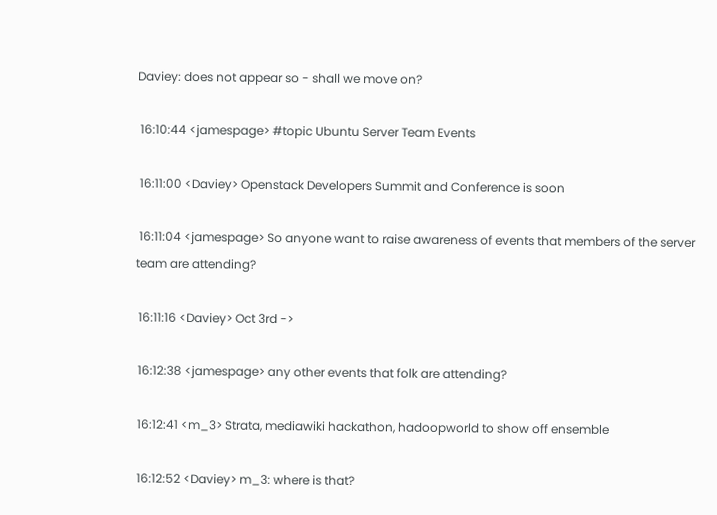Daviey: does not appear so - shall we move on?

 16:10:44 <jamespage> #topic Ubuntu Server Team Events

 16:11:00 <Daviey> Openstack Developers Summit and Conference is soon

 16:11:04 <jamespage> So anyone want to raise awareness of events that members of the server team are attending?

 16:11:16 <Daviey> Oct 3rd ->

 16:12:38 <jamespage> any other events that folk are attending?

 16:12:41 <m_3> Strata, mediawiki hackathon, hadoopworld to show off ensemble

 16:12:52 <Daviey> m_3: where is that?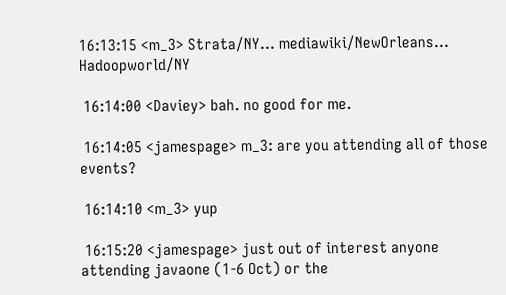16:13:15 <m_3> Strata/NY... mediawiki/NewOrleans... Hadoopworld/NY

 16:14:00 <Daviey> bah. no good for me.

 16:14:05 <jamespage> m_3: are you attending all of those events?

 16:14:10 <m_3> yup

 16:15:20 <jamespage> just out of interest anyone attending javaone (1-6 Oct) or the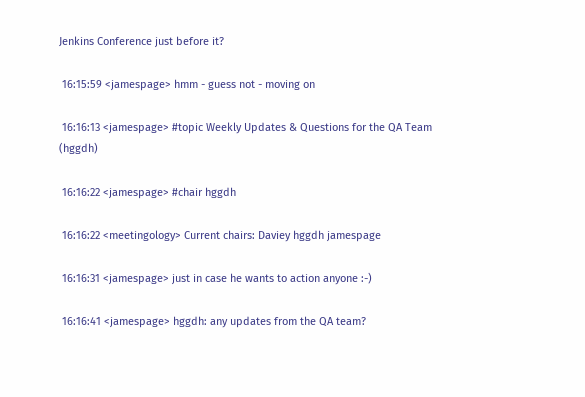Jenkins Conference just before it?

 16:15:59 <jamespage> hmm - guess not - moving on

 16:16:13 <jamespage> #topic Weekly Updates & Questions for the QA Team (hggdh)

 16:16:22 <jamespage> #chair hggdh

 16:16:22 <meetingology> Current chairs: Daviey hggdh jamespage

 16:16:31 <jamespage> just in case he wants to action anyone :-)

 16:16:41 <jamespage> hggdh: any updates from the QA team?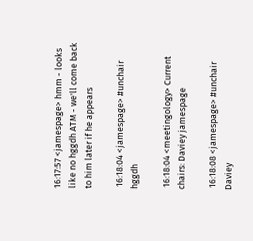16:17:57 <jamespage> hmm - looks like no hggdh ATM - we'll come back to him later if he appears

 16:18:04 <jamespage> #unchair hggdh

 16:18:04 <meetingology> Current chairs: Daviey jamespage

 16:18:08 <jamespage> #unchair Daviey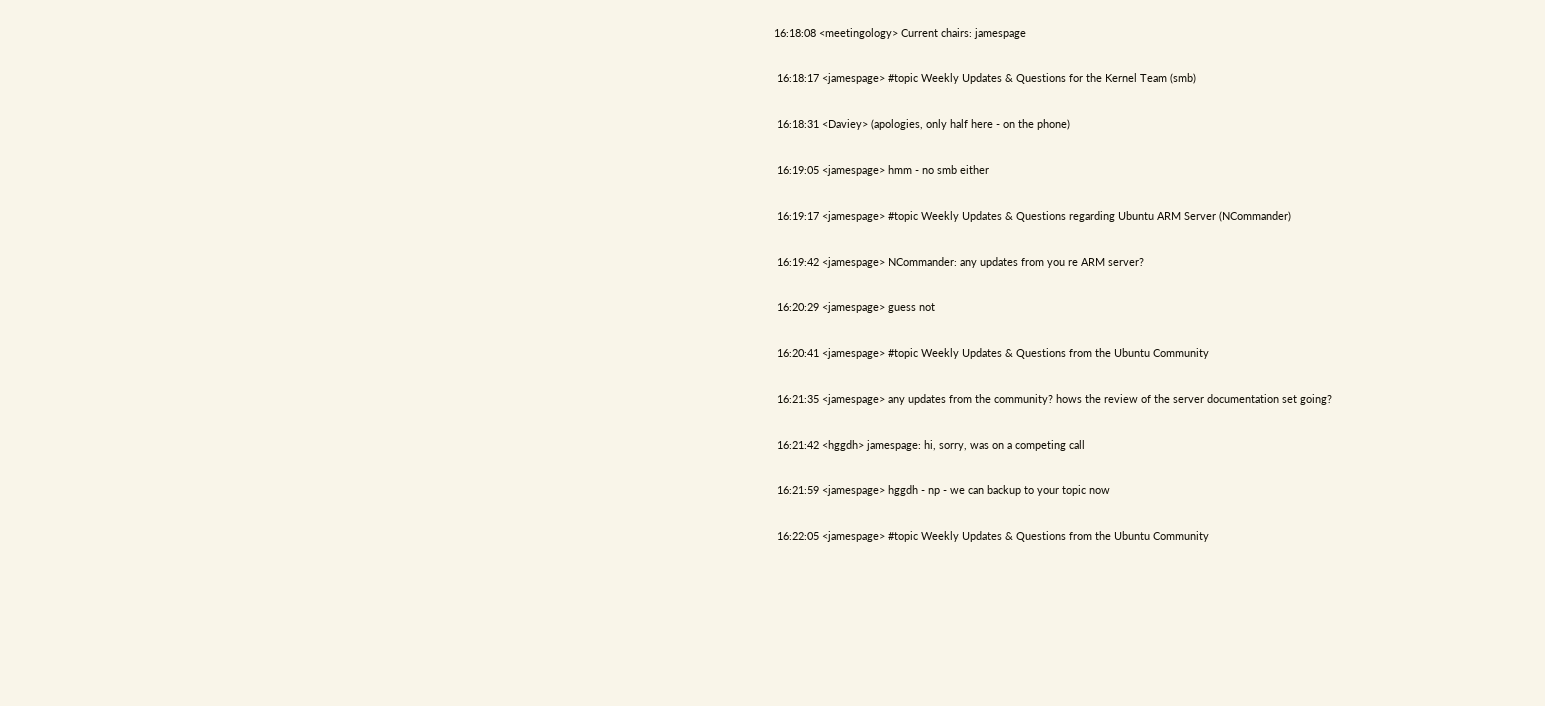16:18:08 <meetingology> Current chairs: jamespage

 16:18:17 <jamespage> #topic Weekly Updates & Questions for the Kernel Team (smb)

 16:18:31 <Daviey> (apologies, only half here - on the phone)

 16:19:05 <jamespage> hmm - no smb either

 16:19:17 <jamespage> #topic Weekly Updates & Questions regarding Ubuntu ARM Server (NCommander)

 16:19:42 <jamespage> NCommander: any updates from you re ARM server?

 16:20:29 <jamespage> guess not

 16:20:41 <jamespage> #topic Weekly Updates & Questions from the Ubuntu Community

 16:21:35 <jamespage> any updates from the community? hows the review of the server documentation set going?

 16:21:42 <hggdh> jamespage: hi, sorry, was on a competing call

 16:21:59 <jamespage> hggdh - np - we can backup to your topic now

 16:22:05 <jamespage> #topic Weekly Updates & Questions from the Ubuntu Community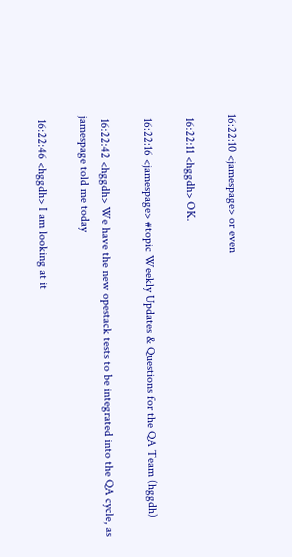16:22:10 <jamespage> or even

 16:22:11 <hggdh> OK.

 16:22:16 <jamespage> #topic Weekly Updates & Questions for the QA Team (hggdh)

 16:22:42 <hggdh> We have the new opestack tests to be integrated into the QA cycle, as jamespage told me today

 16:22:46 <hggdh> I am looking at it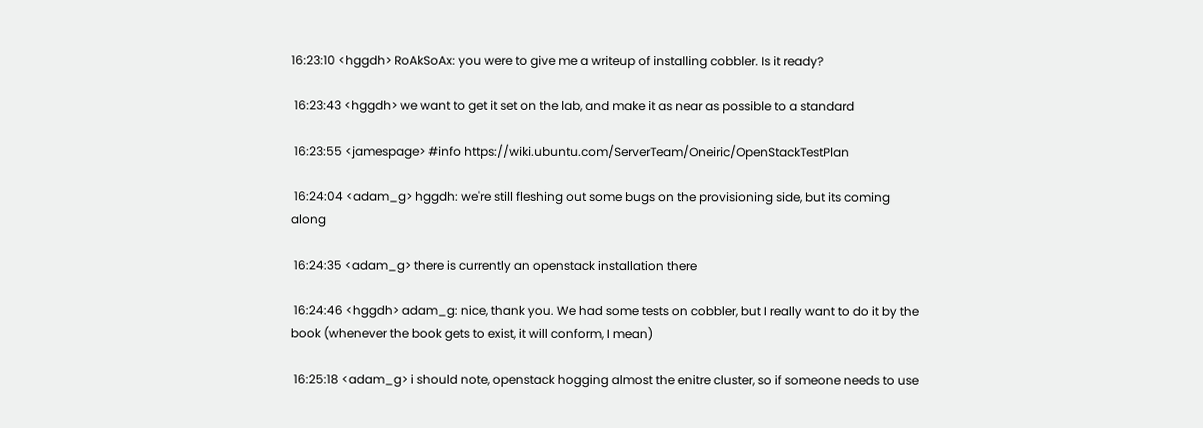16:23:10 <hggdh> RoAkSoAx: you were to give me a writeup of installing cobbler. Is it ready?

 16:23:43 <hggdh> we want to get it set on the lab, and make it as near as possible to a standard

 16:23:55 <jamespage> #info https://wiki.ubuntu.com/ServerTeam/Oneiric/OpenStackTestPlan

 16:24:04 <adam_g> hggdh: we're still fleshing out some bugs on the provisioning side, but its coming along

 16:24:35 <adam_g> there is currently an openstack installation there

 16:24:46 <hggdh> adam_g: nice, thank you. We had some tests on cobbler, but I really want to do it by the book (whenever the book gets to exist, it will conform, I mean)

 16:25:18 <adam_g> i should note, openstack hogging almost the enitre cluster, so if someone needs to use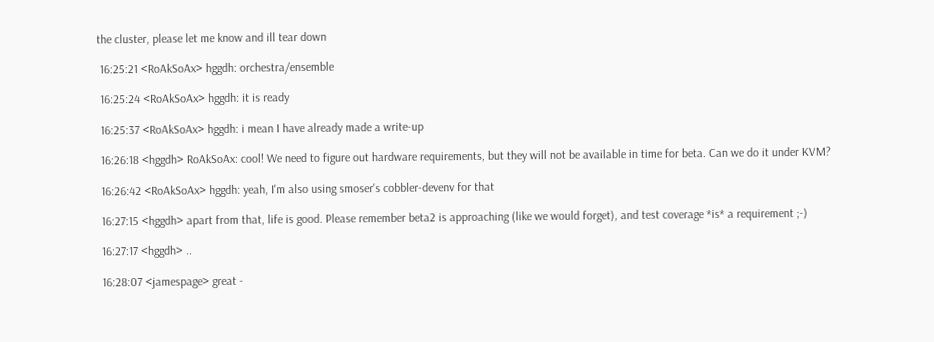the cluster, please let me know and ill tear down

 16:25:21 <RoAkSoAx> hggdh: orchestra/ensemble

 16:25:24 <RoAkSoAx> hggdh: it is ready

 16:25:37 <RoAkSoAx> hggdh: i mean I have already made a write-up

 16:26:18 <hggdh> RoAkSoAx: cool! We need to figure out hardware requirements, but they will not be available in time for beta. Can we do it under KVM?

 16:26:42 <RoAkSoAx> hggdh: yeah, I'm also using smoser's cobbler-devenv for that

 16:27:15 <hggdh> apart from that, life is good. Please remember beta2 is approaching (like we would forget), and test coverage *is* a requirement ;-)

 16:27:17 <hggdh> ..

 16:28:07 <jamespage> great -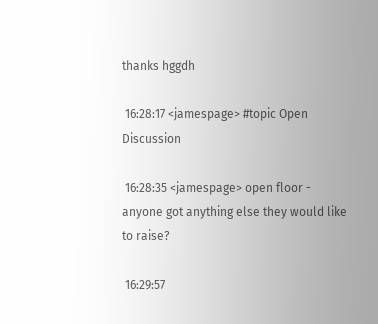thanks hggdh

 16:28:17 <jamespage> #topic Open Discussion

 16:28:35 <jamespage> open floor - anyone got anything else they would like to raise?

 16:29:57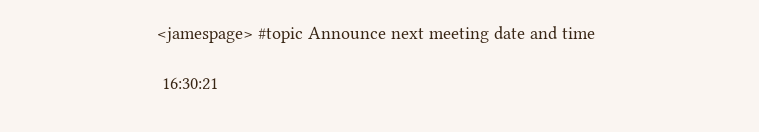<jamespage> #topic Announce next meeting date and time

 16:30:21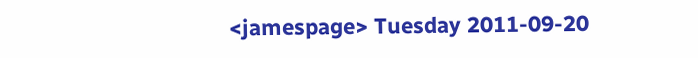<jamespage> Tuesday 2011-09-20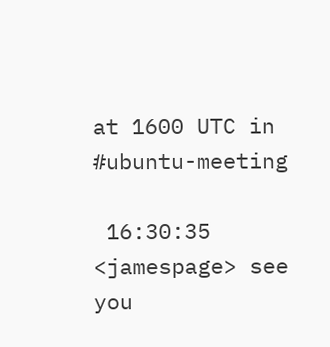at 1600 UTC in #ubuntu-meeting

 16:30:35 <jamespage> see you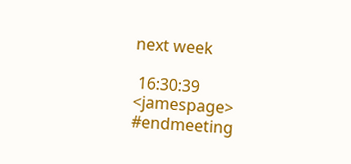next week

 16:30:39 <jamespage> #endmeeting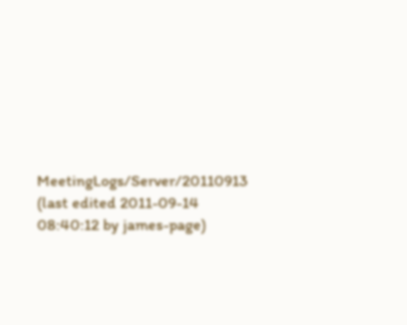MeetingLogs/Server/20110913 (last edited 2011-09-14 08:40:12 by james-page)